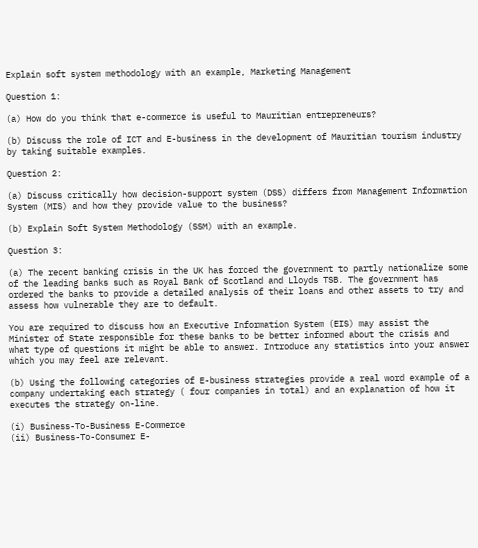Explain soft system methodology with an example, Marketing Management

Question 1:

(a) How do you think that e-commerce is useful to Mauritian entrepreneurs?

(b) Discuss the role of ICT and E-business in the development of Mauritian tourism industry by taking suitable examples.

Question 2:

(a) Discuss critically how decision-support system (DSS) differs from Management Information System (MIS) and how they provide value to the business?

(b) Explain Soft System Methodology (SSM) with an example.

Question 3:

(a) The recent banking crisis in the UK has forced the government to partly nationalize some of the leading banks such as Royal Bank of Scotland and Lloyds TSB. The government has ordered the banks to provide a detailed analysis of their loans and other assets to try and assess how vulnerable they are to default.

You are required to discuss how an Executive Information System (EIS) may assist the Minister of State responsible for these banks to be better informed about the crisis and what type of questions it might be able to answer. Introduce any statistics into your answer which you may feel are relevant.

(b) Using the following categories of E-business strategies provide a real word example of a company undertaking each strategy ( four companies in total) and an explanation of how it executes the strategy on-line.

(i) Business-To-Business E-Commerce
(ii) Business-To-Consumer E-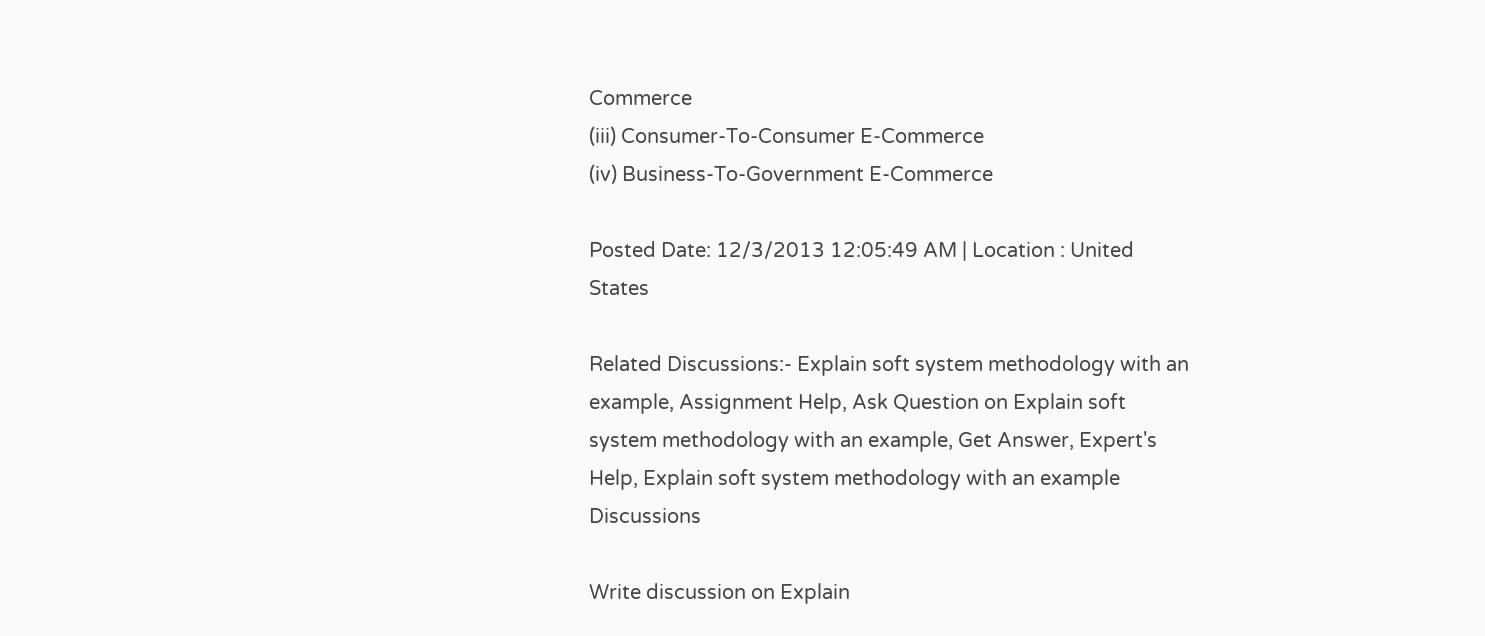Commerce
(iii) Consumer-To-Consumer E-Commerce
(iv) Business-To-Government E-Commerce

Posted Date: 12/3/2013 12:05:49 AM | Location : United States

Related Discussions:- Explain soft system methodology with an example, Assignment Help, Ask Question on Explain soft system methodology with an example, Get Answer, Expert's Help, Explain soft system methodology with an example Discussions

Write discussion on Explain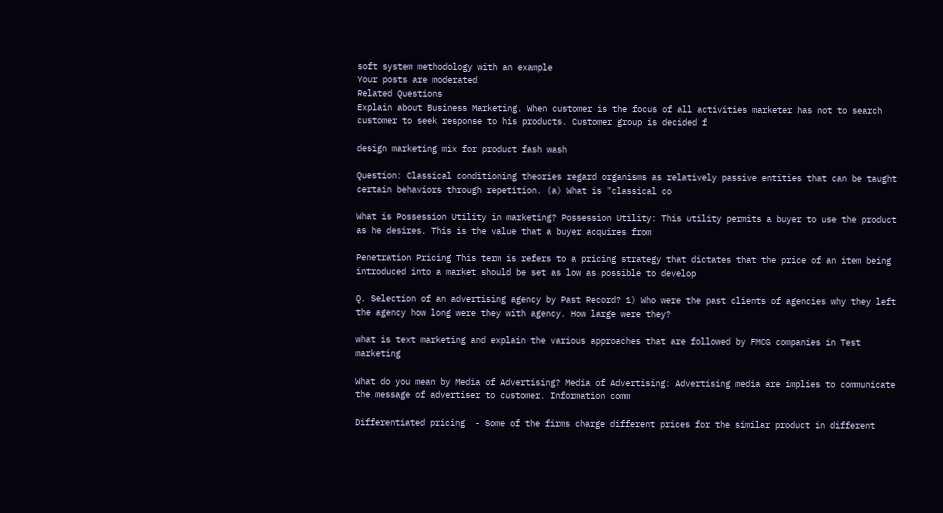soft system methodology with an example
Your posts are moderated
Related Questions
Explain about Business Marketing. When customer is the focus of all activities marketer has not to search customer to seek response to his products. Customer group is decided f

design marketing mix for product fash wash

Question: Classical conditioning theories regard organisms as relatively passive entities that can be taught certain behaviors through repetition. (a) What is "classical co

What is Possession Utility in marketing? Possession Utility: This utility permits a buyer to use the product as he desires. This is the value that a buyer acquires from

Penetration Pricing This term is refers to a pricing strategy that dictates that the price of an item being introduced into a market should be set as low as possible to develop

Q. Selection of an advertising agency by Past Record? 1) Who were the past clients of agencies why they left the agency how long were they with agency. How large were they?

what is text marketing and explain the various approaches that are followed by FMCG companies in Test marketing

What do you mean by Media of Advertising? Media of Advertising: Advertising media are implies to communicate the message of advertiser to customer. Information comm

Differentiated pricing  - Some of the firms charge different prices for the similar product in different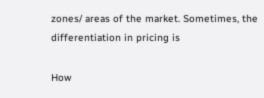zones/ areas of the market. Sometimes, the differentiation in pricing is

How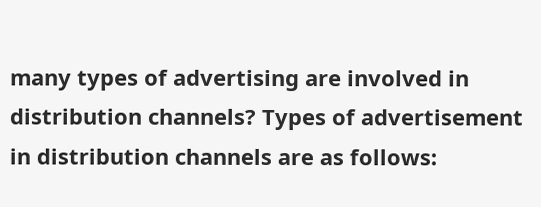many types of advertising are involved in distribution channels? Types of advertisement in distribution channels are as follows: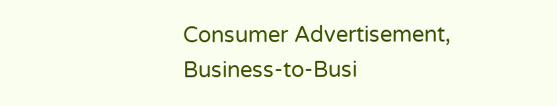Consumer Advertisement, Business-to-Busi